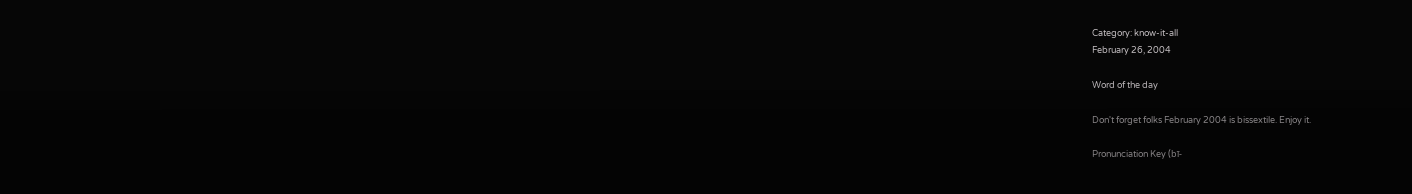Category: know-it-all
February 26, 2004

Word of the day

Don't forget folks February 2004 is bissextile. Enjoy it.

Pronunciation Key (bī-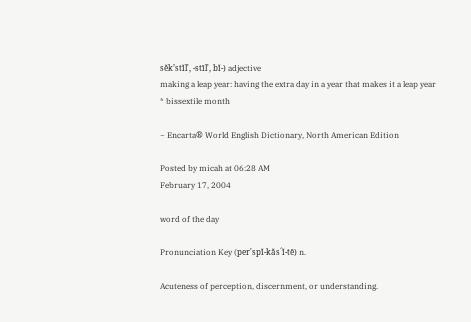sĕkʼstĭl', -stīl', bĭ-) adjective
making a leap year: having the extra day in a year that makes it a leap year
* bissextile month

~ Encarta® World English Dictionary, North American Edition

Posted by micah at 06:28 AM
February 17, 2004

word of the day

Pronunciation Key (per'spĭ-kăs´ĭ-tē) n.

Acuteness of perception, discernment, or understanding.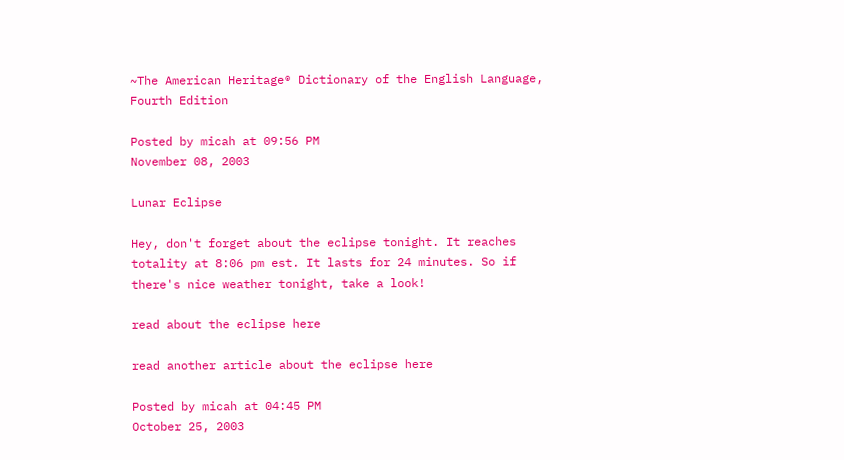~The American Heritage® Dictionary of the English Language, Fourth Edition

Posted by micah at 09:56 PM
November 08, 2003

Lunar Eclipse

Hey, don't forget about the eclipse tonight. It reaches totality at 8:06 pm est. It lasts for 24 minutes. So if there's nice weather tonight, take a look!

read about the eclipse here

read another article about the eclipse here

Posted by micah at 04:45 PM
October 25, 2003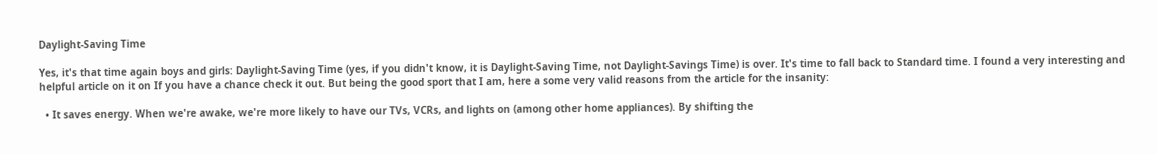Daylight-Saving Time

Yes, it's that time again boys and girls: Daylight-Saving Time (yes, if you didn't know, it is Daylight-Saving Time, not Daylight-Savings Time) is over. It's time to fall back to Standard time. I found a very interesting and helpful article on it on If you have a chance check it out. But being the good sport that I am, here a some very valid reasons from the article for the insanity:

  • It saves energy. When we're awake, we're more likely to have our TVs, VCRs, and lights on (among other home appliances). By shifting the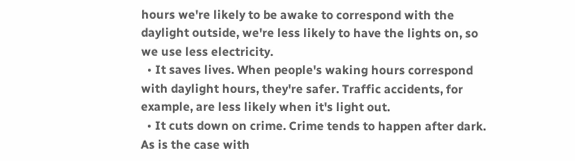hours we're likely to be awake to correspond with the daylight outside, we're less likely to have the lights on, so we use less electricity.
  • It saves lives. When people's waking hours correspond with daylight hours, they're safer. Traffic accidents, for example, are less likely when it's light out.
  • It cuts down on crime. Crime tends to happen after dark. As is the case with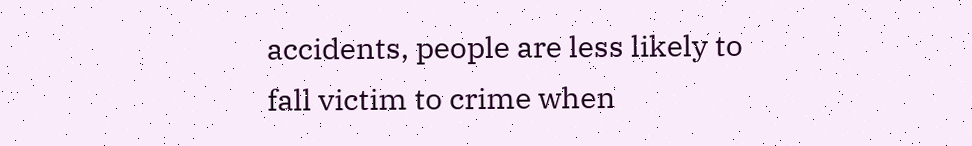accidents, people are less likely to fall victim to crime when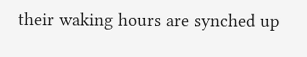their waking hours are synched up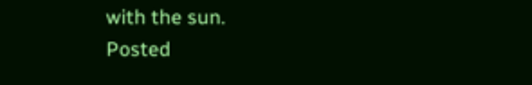with the sun.
Posted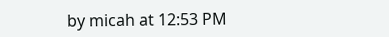by micah at 12:53 PM